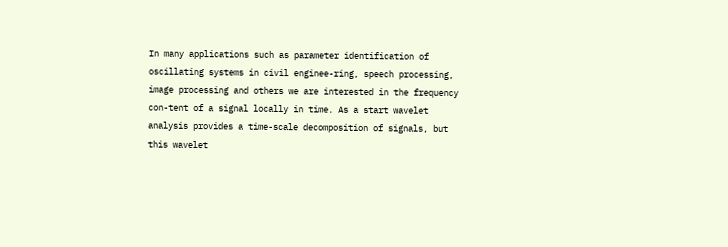In many applications such as parameter identification of oscillating systems in civil enginee-ring, speech processing, image processing and others we are interested in the frequency con-tent of a signal locally in time. As a start wavelet analysis provides a time-scale decomposition of signals, but this wavelet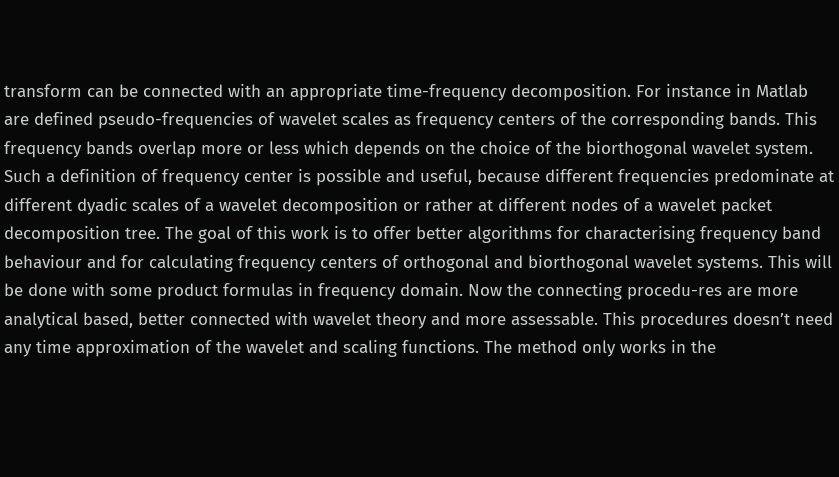transform can be connected with an appropriate time-frequency decomposition. For instance in Matlab are defined pseudo-frequencies of wavelet scales as frequency centers of the corresponding bands. This frequency bands overlap more or less which depends on the choice of the biorthogonal wavelet system. Such a definition of frequency center is possible and useful, because different frequencies predominate at different dyadic scales of a wavelet decomposition or rather at different nodes of a wavelet packet decomposition tree. The goal of this work is to offer better algorithms for characterising frequency band behaviour and for calculating frequency centers of orthogonal and biorthogonal wavelet systems. This will be done with some product formulas in frequency domain. Now the connecting procedu-res are more analytical based, better connected with wavelet theory and more assessable. This procedures doesn’t need any time approximation of the wavelet and scaling functions. The method only works in the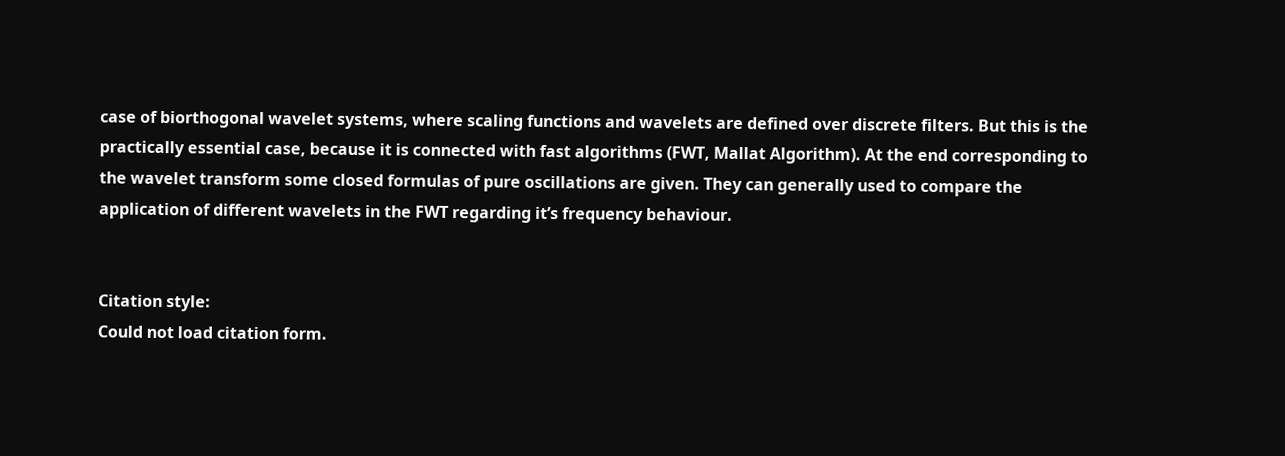case of biorthogonal wavelet systems, where scaling functions and wavelets are defined over discrete filters. But this is the practically essential case, because it is connected with fast algorithms (FWT, Mallat Algorithm). At the end corresponding to the wavelet transform some closed formulas of pure oscillations are given. They can generally used to compare the application of different wavelets in the FWT regarding it’s frequency behaviour.


Citation style:
Could not load citation form.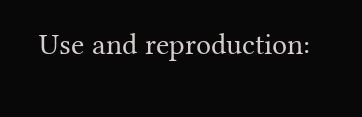Use and reproduction: